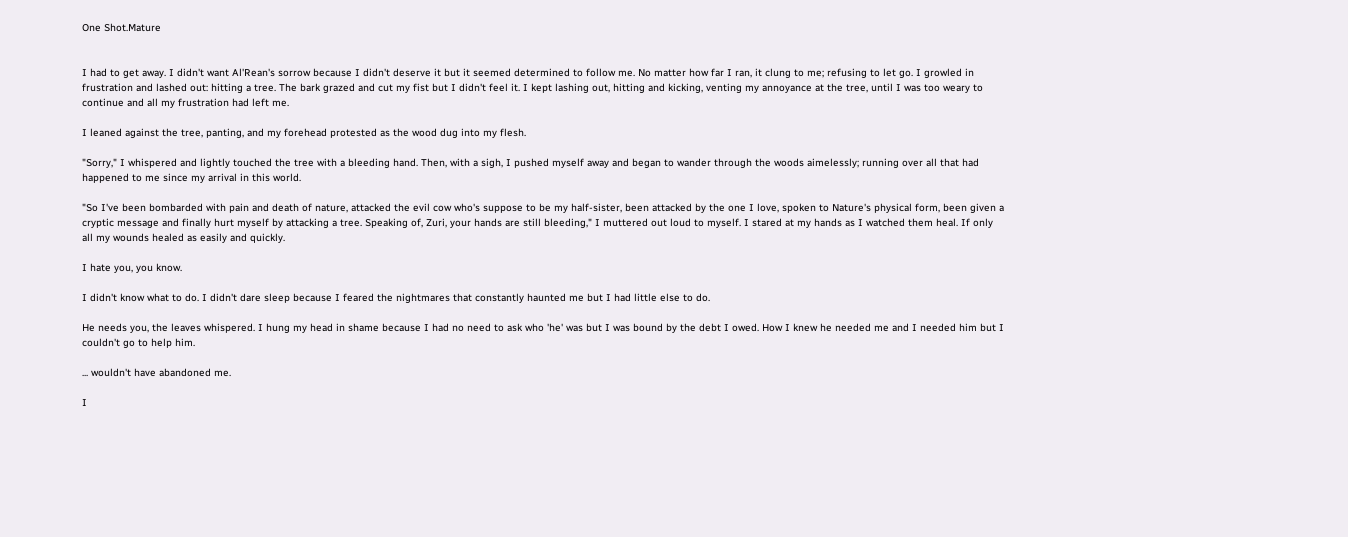One Shot.Mature


I had to get away. I didn't want Al'Rean's sorrow because I didn't deserve it but it seemed determined to follow me. No matter how far I ran, it clung to me; refusing to let go. I growled in frustration and lashed out: hitting a tree. The bark grazed and cut my fist but I didn't feel it. I kept lashing out, hitting and kicking, venting my annoyance at the tree, until I was too weary to continue and all my frustration had left me.

I leaned against the tree, panting, and my forehead protested as the wood dug into my flesh.

"Sorry," I whispered and lightly touched the tree with a bleeding hand. Then, with a sigh, I pushed myself away and began to wander through the woods aimelessly; running over all that had happened to me since my arrival in this world.

"So I've been bombarded with pain and death of nature, attacked the evil cow who's suppose to be my half-sister, been attacked by the one I love, spoken to Nature's physical form, been given a cryptic message and finally hurt myself by attacking a tree. Speaking of, Zuri, your hands are still bleeding," I muttered out loud to myself. I stared at my hands as I watched them heal. If only all my wounds healed as easily and quickly.

I hate you, you know.

I didn't know what to do. I didn't dare sleep because I feared the nightmares that constantly haunted me but I had little else to do.

He needs you, the leaves whispered. I hung my head in shame because I had no need to ask who 'he' was but I was bound by the debt I owed. How I knew he needed me and I needed him but I couldn't go to help him.

... wouldn't have abandoned me.

I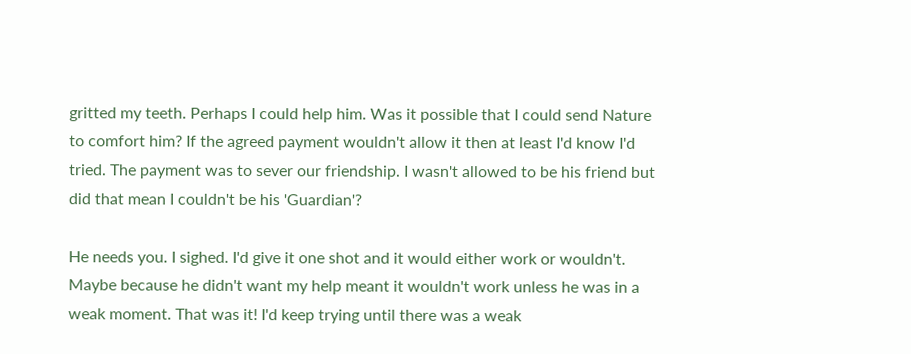gritted my teeth. Perhaps I could help him. Was it possible that I could send Nature to comfort him? If the agreed payment wouldn't allow it then at least I'd know I'd tried. The payment was to sever our friendship. I wasn't allowed to be his friend but did that mean I couldn't be his 'Guardian'?

He needs you. I sighed. I'd give it one shot and it would either work or wouldn't. Maybe because he didn't want my help meant it wouldn't work unless he was in a weak moment. That was it! I'd keep trying until there was a weak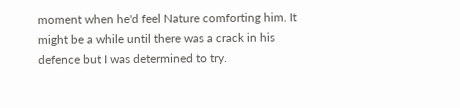moment when he'd feel Nature comforting him. It might be a while until there was a crack in his defence but I was determined to try.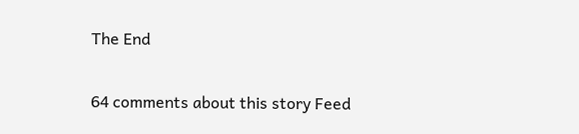The End

64 comments about this story Feed